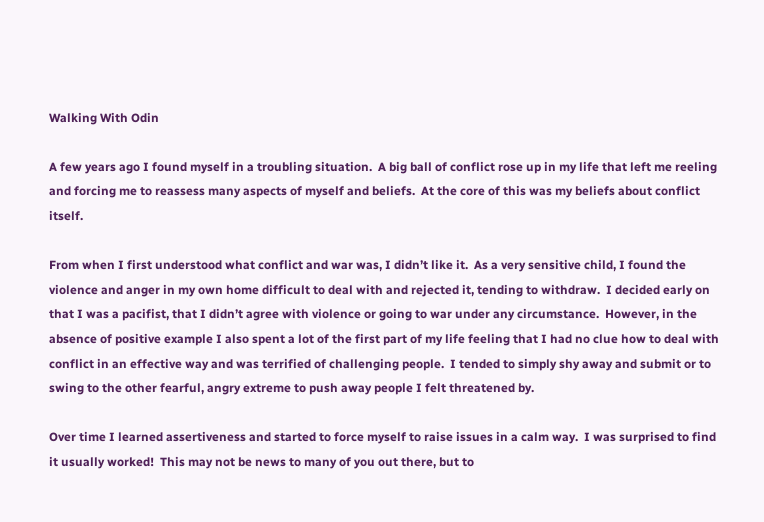Walking With Odin

A few years ago I found myself in a troubling situation.  A big ball of conflict rose up in my life that left me reeling and forcing me to reassess many aspects of myself and beliefs.  At the core of this was my beliefs about conflict itself.

From when I first understood what conflict and war was, I didn’t like it.  As a very sensitive child, I found the violence and anger in my own home difficult to deal with and rejected it, tending to withdraw.  I decided early on that I was a pacifist, that I didn’t agree with violence or going to war under any circumstance.  However, in the absence of positive example I also spent a lot of the first part of my life feeling that I had no clue how to deal with conflict in an effective way and was terrified of challenging people.  I tended to simply shy away and submit or to swing to the other fearful, angry extreme to push away people I felt threatened by.

Over time I learned assertiveness and started to force myself to raise issues in a calm way.  I was surprised to find it usually worked!  This may not be news to many of you out there, but to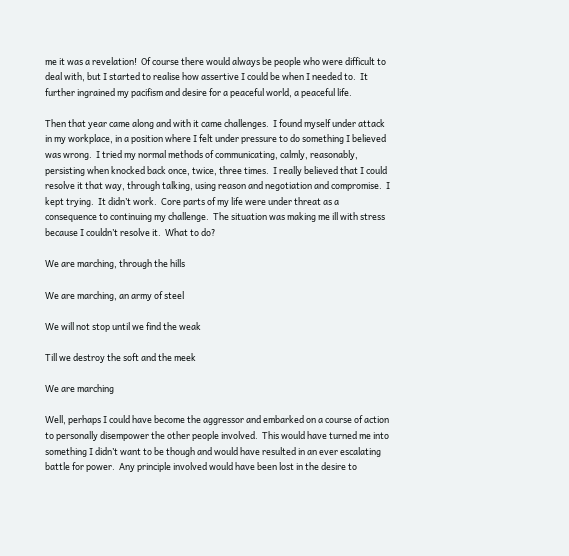me it was a revelation!  Of course there would always be people who were difficult to deal with, but I started to realise how assertive I could be when I needed to.  It further ingrained my pacifism and desire for a peaceful world, a peaceful life.

Then that year came along and with it came challenges.  I found myself under attack in my workplace, in a position where I felt under pressure to do something I believed was wrong.  I tried my normal methods of communicating, calmly, reasonably, persisting when knocked back once, twice, three times.  I really believed that I could resolve it that way, through talking, using reason and negotiation and compromise.  I kept trying.  It didn’t work.  Core parts of my life were under threat as a consequence to continuing my challenge.  The situation was making me ill with stress because I couldn’t resolve it.  What to do?

We are marching, through the hills

We are marching, an army of steel

We will not stop until we find the weak

Till we destroy the soft and the meek

We are marching

Well, perhaps I could have become the aggressor and embarked on a course of action to personally disempower the other people involved.  This would have turned me into something I didn’t want to be though and would have resulted in an ever escalating battle for power.  Any principle involved would have been lost in the desire to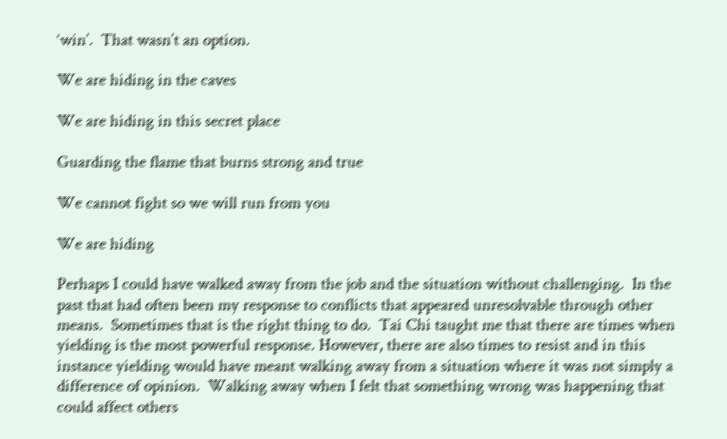‘win’.  That wasn’t an option.

We are hiding in the caves

We are hiding in this secret place

Guarding the flame that burns strong and true

We cannot fight so we will run from you

We are hiding

Perhaps I could have walked away from the job and the situation without challenging.  In the past that had often been my response to conflicts that appeared unresolvable through other means.  Sometimes that is the right thing to do.  Tai Chi taught me that there are times when yielding is the most powerful response. However, there are also times to resist and in this instance yielding would have meant walking away from a situation where it was not simply a difference of opinion.  Walking away when I felt that something wrong was happening that could affect others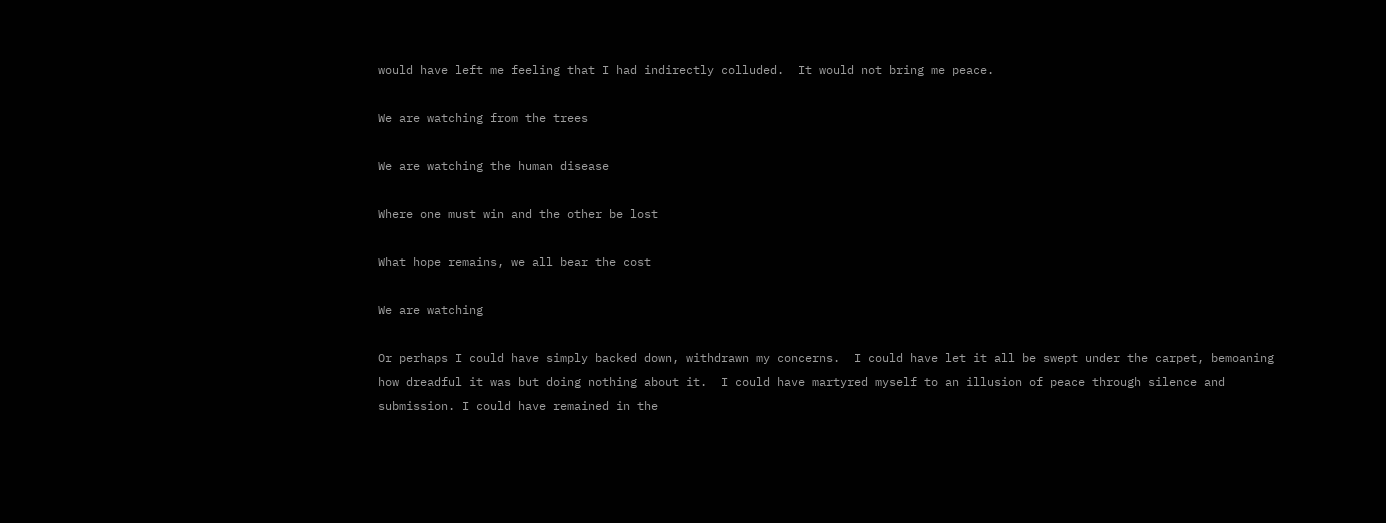would have left me feeling that I had indirectly colluded.  It would not bring me peace.

We are watching from the trees

We are watching the human disease

Where one must win and the other be lost

What hope remains, we all bear the cost

We are watching

Or perhaps I could have simply backed down, withdrawn my concerns.  I could have let it all be swept under the carpet, bemoaning how dreadful it was but doing nothing about it.  I could have martyred myself to an illusion of peace through silence and submission. I could have remained in the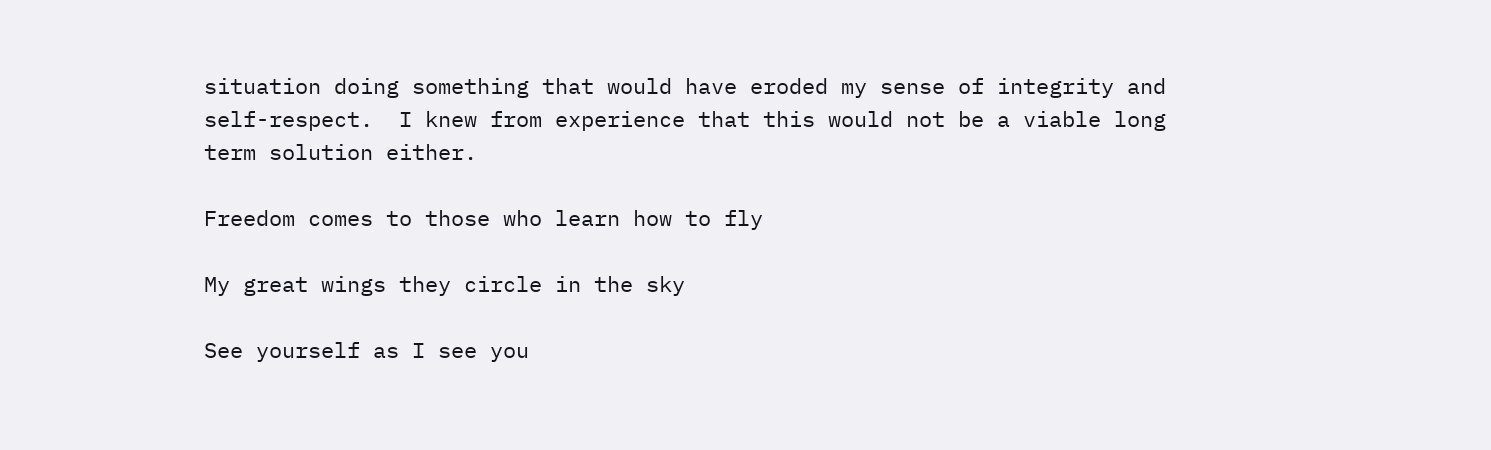situation doing something that would have eroded my sense of integrity and self-respect.  I knew from experience that this would not be a viable long term solution either.

Freedom comes to those who learn how to fly

My great wings they circle in the sky

See yourself as I see you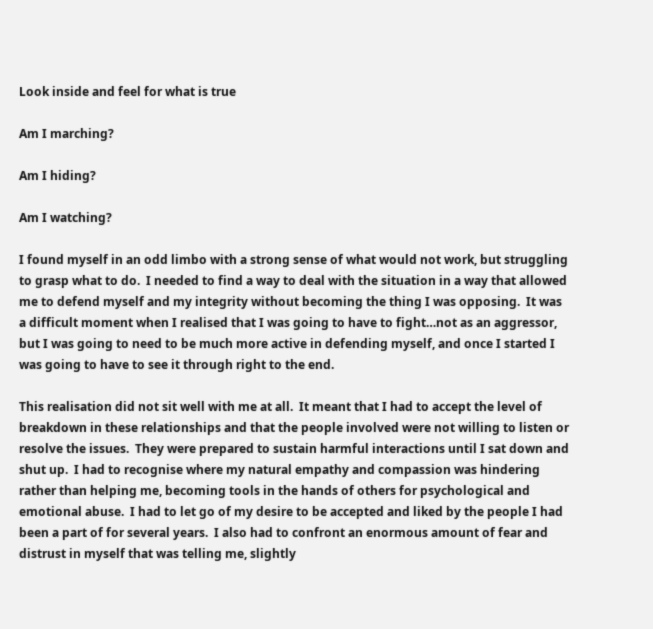Look inside and feel for what is true

Am I marching?

Am I hiding?

Am I watching?

I found myself in an odd limbo with a strong sense of what would not work, but struggling to grasp what to do.  I needed to find a way to deal with the situation in a way that allowed me to defend myself and my integrity without becoming the thing I was opposing.  It was a difficult moment when I realised that I was going to have to fight…not as an aggressor, but I was going to need to be much more active in defending myself, and once I started I was going to have to see it through right to the end.

This realisation did not sit well with me at all.  It meant that I had to accept the level of breakdown in these relationships and that the people involved were not willing to listen or resolve the issues.  They were prepared to sustain harmful interactions until I sat down and shut up.  I had to recognise where my natural empathy and compassion was hindering rather than helping me, becoming tools in the hands of others for psychological and emotional abuse.  I had to let go of my desire to be accepted and liked by the people I had been a part of for several years.  I also had to confront an enormous amount of fear and distrust in myself that was telling me, slightly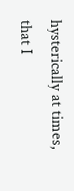hysterically at times, that I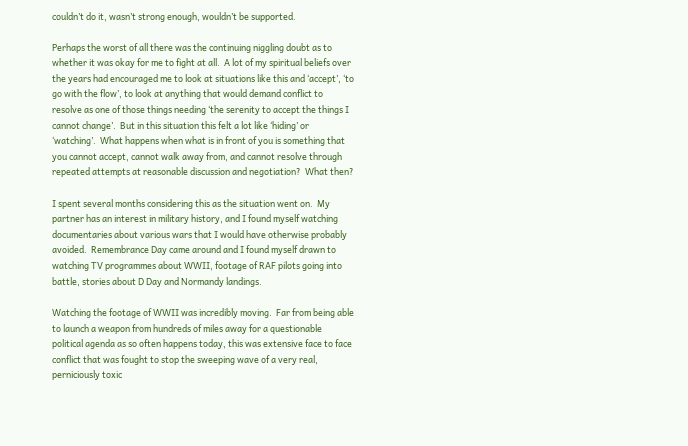couldn’t do it, wasn’t strong enough, wouldn’t be supported.

Perhaps the worst of all there was the continuing niggling doubt as to whether it was okay for me to fight at all.  A lot of my spiritual beliefs over the years had encouraged me to look at situations like this and ‘accept’, ‘to go with the flow’, to look at anything that would demand conflict to resolve as one of those things needing ‘the serenity to accept the things I cannot change’.  But in this situation this felt a lot like ‘hiding’ or ‘watching’.  What happens when what is in front of you is something that you cannot accept, cannot walk away from, and cannot resolve through repeated attempts at reasonable discussion and negotiation?  What then?

I spent several months considering this as the situation went on.  My partner has an interest in military history, and I found myself watching documentaries about various wars that I would have otherwise probably avoided.  Remembrance Day came around and I found myself drawn to watching TV programmes about WWII, footage of RAF pilots going into battle, stories about D Day and Normandy landings.

Watching the footage of WWII was incredibly moving.  Far from being able to launch a weapon from hundreds of miles away for a questionable political agenda as so often happens today, this was extensive face to face conflict that was fought to stop the sweeping wave of a very real, perniciously toxic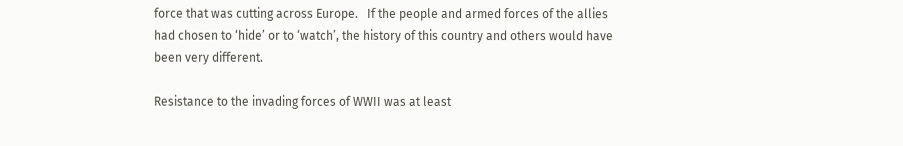force that was cutting across Europe.   If the people and armed forces of the allies had chosen to ‘hide’ or to ‘watch’, the history of this country and others would have been very different.

Resistance to the invading forces of WWII was at least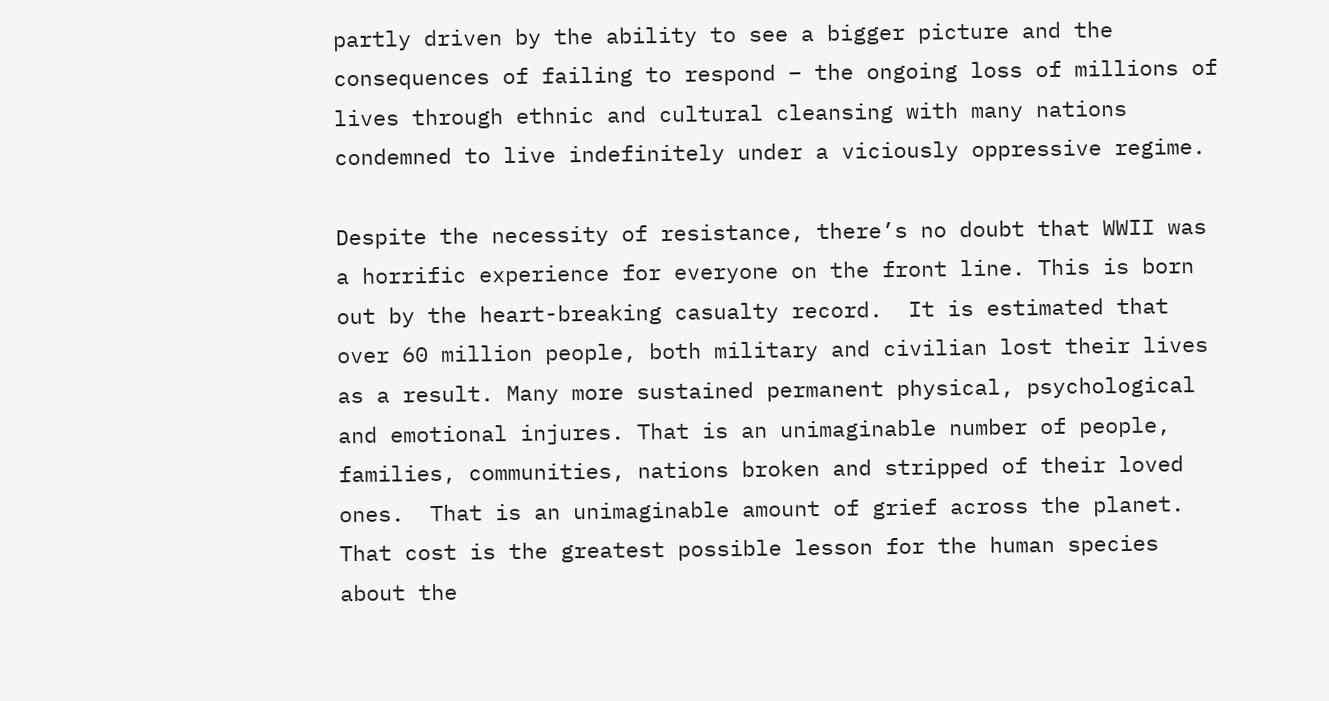partly driven by the ability to see a bigger picture and the consequences of failing to respond – the ongoing loss of millions of lives through ethnic and cultural cleansing with many nations condemned to live indefinitely under a viciously oppressive regime.

Despite the necessity of resistance, there’s no doubt that WWII was a horrific experience for everyone on the front line. This is born out by the heart-breaking casualty record.  It is estimated that over 60 million people, both military and civilian lost their lives as a result. Many more sustained permanent physical, psychological and emotional injures. That is an unimaginable number of people, families, communities, nations broken and stripped of their loved ones.  That is an unimaginable amount of grief across the planet. That cost is the greatest possible lesson for the human species about the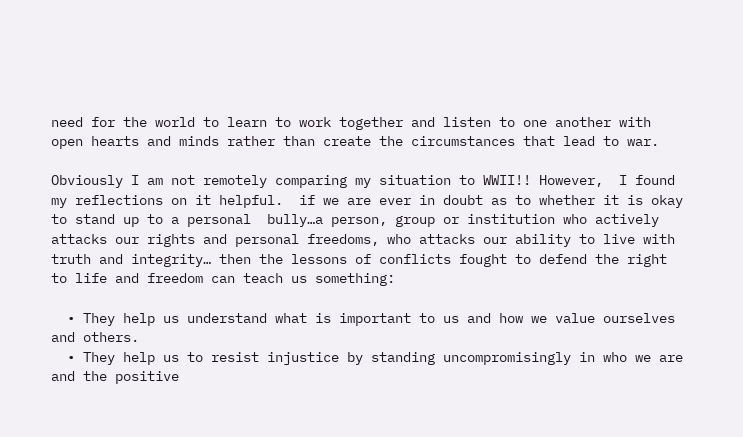need for the world to learn to work together and listen to one another with open hearts and minds rather than create the circumstances that lead to war.

Obviously I am not remotely comparing my situation to WWII!! However,  I found my reflections on it helpful.  if we are ever in doubt as to whether it is okay to stand up to a personal  bully…a person, group or institution who actively attacks our rights and personal freedoms, who attacks our ability to live with truth and integrity… then the lessons of conflicts fought to defend the right to life and freedom can teach us something:

  • They help us understand what is important to us and how we value ourselves and others.
  • They help us to resist injustice by standing uncompromisingly in who we are and the positive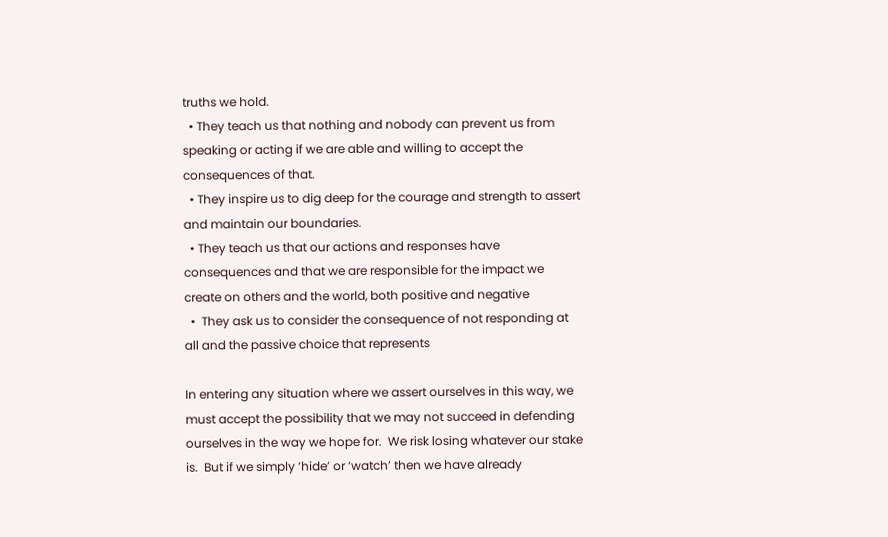truths we hold.
  • They teach us that nothing and nobody can prevent us from speaking or acting if we are able and willing to accept the consequences of that.
  • They inspire us to dig deep for the courage and strength to assert and maintain our boundaries.
  • They teach us that our actions and responses have consequences and that we are responsible for the impact we create on others and the world, both positive and negative
  •  They ask us to consider the consequence of not responding at all and the passive choice that represents

In entering any situation where we assert ourselves in this way, we must accept the possibility that we may not succeed in defending ourselves in the way we hope for.  We risk losing whatever our stake is.  But if we simply ‘hide’ or ‘watch’ then we have already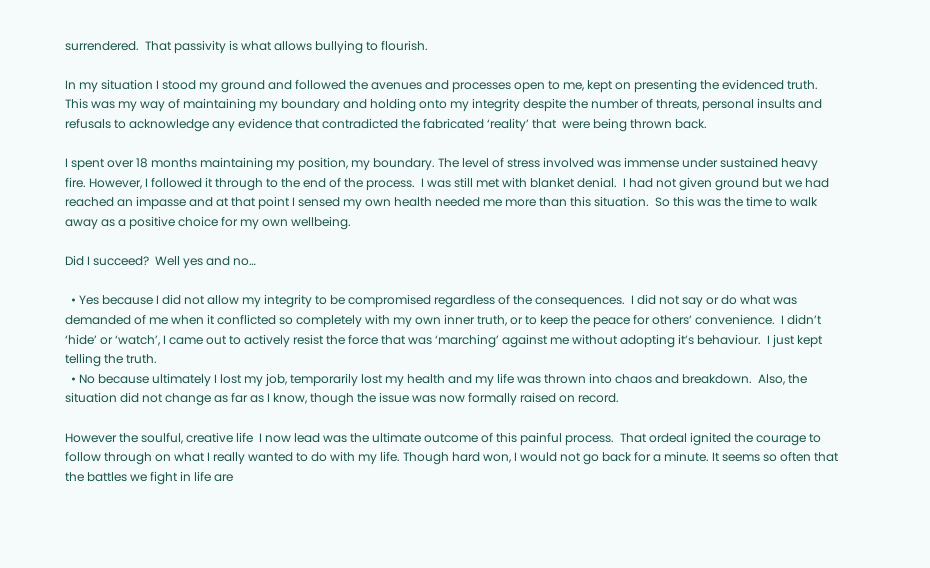surrendered.  That passivity is what allows bullying to flourish.

In my situation I stood my ground and followed the avenues and processes open to me, kept on presenting the evidenced truth.  This was my way of maintaining my boundary and holding onto my integrity despite the number of threats, personal insults and refusals to acknowledge any evidence that contradicted the fabricated ‘reality’ that  were being thrown back.

I spent over 18 months maintaining my position, my boundary. The level of stress involved was immense under sustained heavy fire. However, I followed it through to the end of the process.  I was still met with blanket denial.  I had not given ground but we had reached an impasse and at that point I sensed my own health needed me more than this situation.  So this was the time to walk away as a positive choice for my own wellbeing.

Did I succeed?  Well yes and no…

  • Yes because I did not allow my integrity to be compromised regardless of the consequences.  I did not say or do what was demanded of me when it conflicted so completely with my own inner truth, or to keep the peace for others’ convenience.  I didn’t ‘hide’ or ‘watch’, I came out to actively resist the force that was ‘marching’ against me without adopting it’s behaviour.  I just kept telling the truth.
  • No because ultimately I lost my job, temporarily lost my health and my life was thrown into chaos and breakdown.  Also, the situation did not change as far as I know, though the issue was now formally raised on record.

However the soulful, creative life  I now lead was the ultimate outcome of this painful process.  That ordeal ignited the courage to follow through on what I really wanted to do with my life. Though hard won, I would not go back for a minute. It seems so often that the battles we fight in life are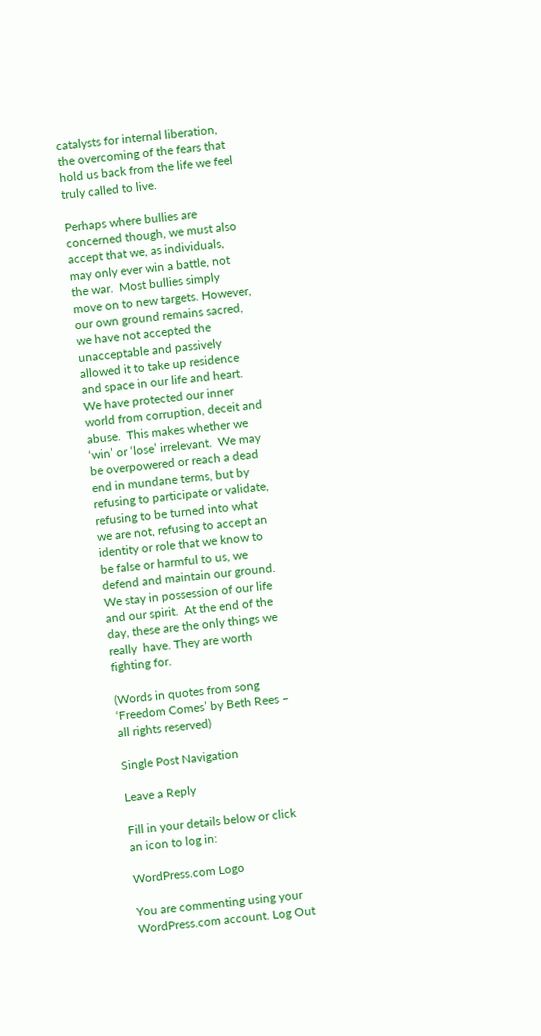catalysts for internal liberation, the overcoming of the fears that hold us back from the life we feel truly called to live.

Perhaps where bullies are concerned though, we must also accept that we, as individuals, may only ever win a battle, not the war.  Most bullies simply move on to new targets. However, our own ground remains sacred, we have not accepted the unacceptable and passively allowed it to take up residence and space in our life and heart. We have protected our inner world from corruption, deceit and abuse.  This makes whether we ‘win’ or ‘lose’ irrelevant.  We may be overpowered or reach a dead end in mundane terms, but by refusing to participate or validate, refusing to be turned into what we are not, refusing to accept an identity or role that we know to be false or harmful to us, we defend and maintain our ground.  We stay in possession of our life and our spirit.  At the end of the day, these are the only things we really  have. They are worth fighting for.

(Words in quotes from song ‘Freedom Comes’ by Beth Rees – all rights reserved)

Single Post Navigation

Leave a Reply

Fill in your details below or click an icon to log in:

WordPress.com Logo

You are commenting using your WordPress.com account. Log Out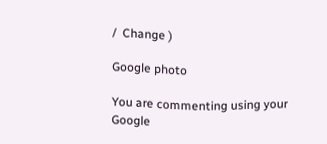/  Change )

Google photo

You are commenting using your Google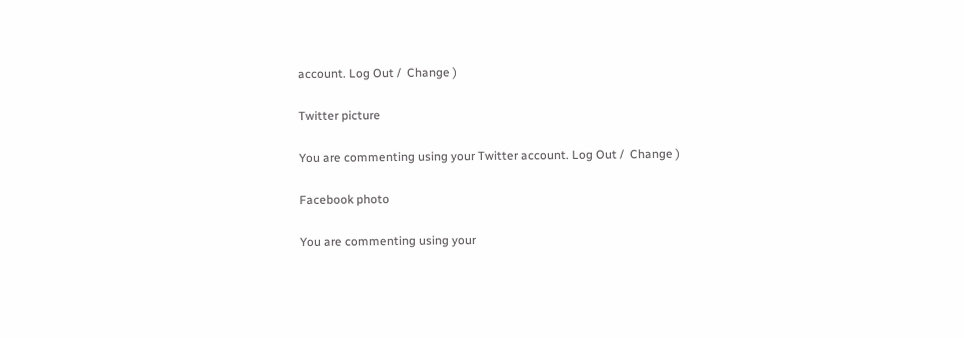account. Log Out /  Change )

Twitter picture

You are commenting using your Twitter account. Log Out /  Change )

Facebook photo

You are commenting using your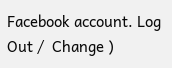Facebook account. Log Out /  Change )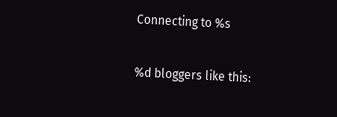Connecting to %s

%d bloggers like this: